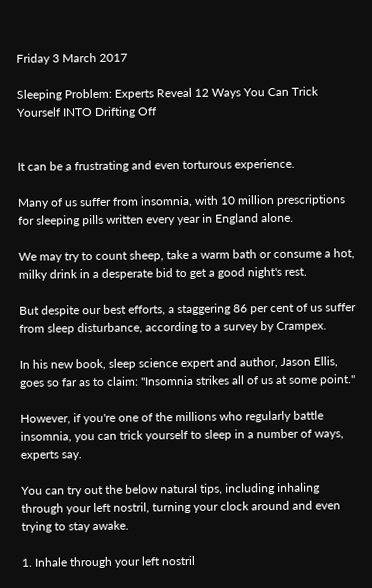Friday 3 March 2017

Sleeping Problem: Experts Reveal 12 Ways You Can Trick Yourself INTO Drifting Off


It can be a frustrating and even torturous experience.

Many of us suffer from insomnia, with 10 million prescriptions for sleeping pills written every year in England alone.

We may try to count sheep, take a warm bath or consume a hot, milky drink in a desperate bid to get a good night's rest.

But despite our best efforts, a staggering 86 per cent of us suffer from sleep disturbance, according to a survey by Crampex.

In his new book, sleep science expert and author, Jason Ellis, goes so far as to claim: "Insomnia strikes all of us at some point."

However, if you're one of the millions who regularly battle insomnia, you can trick yourself to sleep in a number of ways, experts say.

You can try out the below natural tips, including inhaling through your left nostril, turning your clock around and even trying to stay awake.

1. Inhale through your left nostril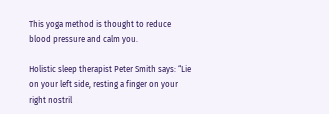This yoga method is thought to reduce blood pressure and calm you.

Holistic sleep therapist Peter Smith says: “Lie on your left side, resting a finger on your right nostril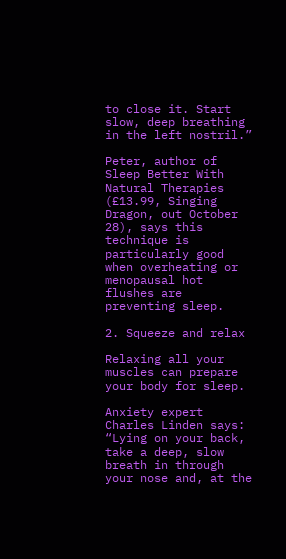to close it. Start slow, deep breathing in the left nostril.”

Peter, author of Sleep Better With Natural Therapies (£13.99, Singing Dragon, out October 28), says this technique is particularly good when overheating or menopausal hot flushes are preventing sleep.

2. Squeeze and relax

Relaxing all your muscles can prepare your body for sleep.

Anxiety expert Charles Linden says: “Lying on your back, take a deep, slow breath in through your nose and, at the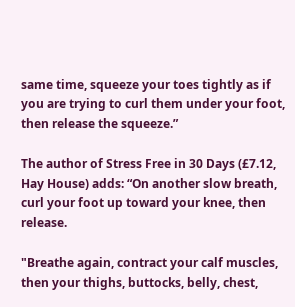same time, squeeze your toes tightly as if you are trying to curl them under your foot, then release the squeeze.”

The author of Stress Free in 30 Days (£7.12, Hay House) adds: “On another slow breath, curl your foot up toward your knee, then release.

"Breathe again, contract your calf muscles, then your thighs, buttocks, belly, chest,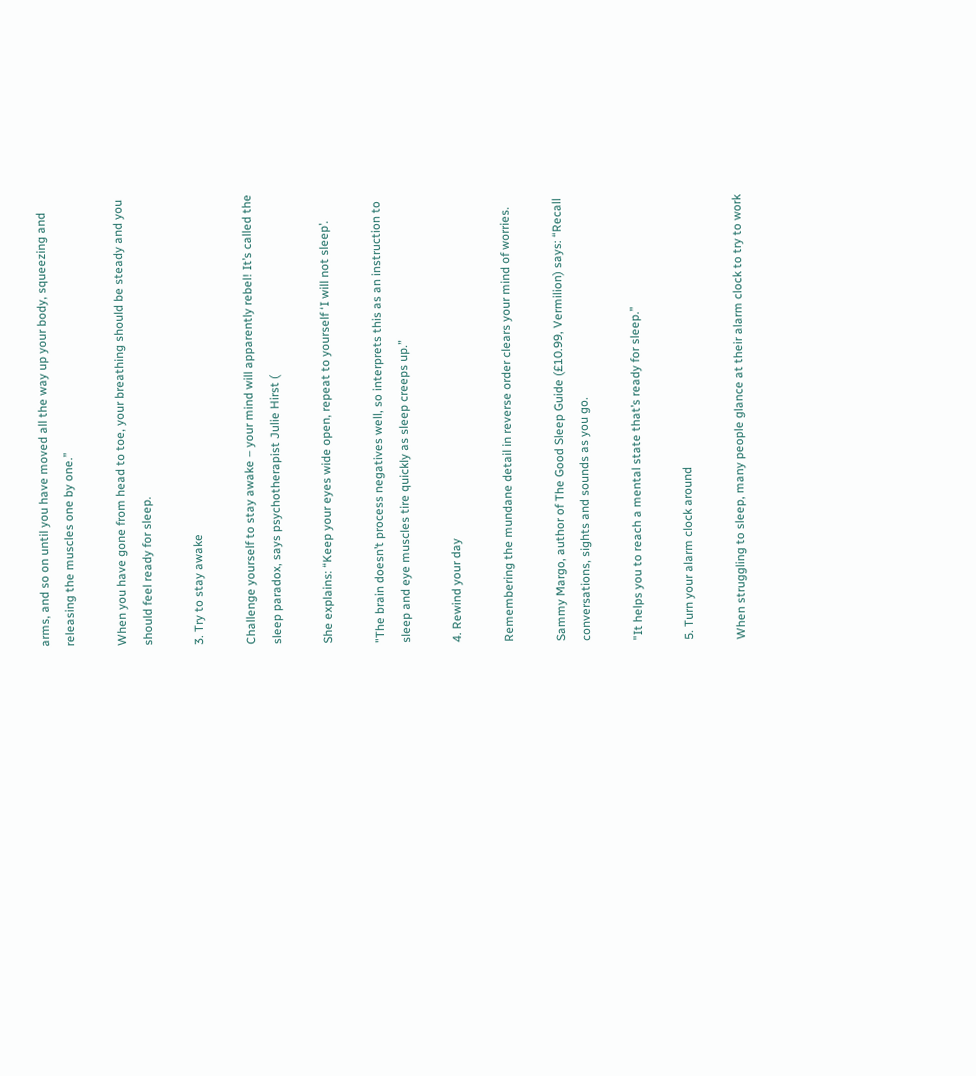arms, and so on until you have moved all the way up your body, squeezing and releasing the muscles one by one.”

When you have gone from head to toe, your breathing should be steady and you should feel ready for sleep.

3. Try to stay awake

Challenge yourself to stay awake – your mind will apparently rebel! It’s called the sleep paradox, says psychotherapist Julie Hirst (

She explains: “Keep your eyes wide open, repeat to yourself ‘I will not sleep’.

"The brain doesn’t process negatives well, so interprets this as an instruction to sleep and eye muscles tire quickly as sleep creeps up.”

4. Rewind your day

Remembering the mundane detail in reverse order clears your mind of worries.

Sammy Margo, author of The Good Sleep Guide (£10.99, Vermilion) says: “Recall conversations, sights and sounds as you go.

"It helps you to reach a mental state that’s ready for sleep.”

5. Turn your alarm clock around

When struggling to sleep, many people glance at their alarm clock to try to work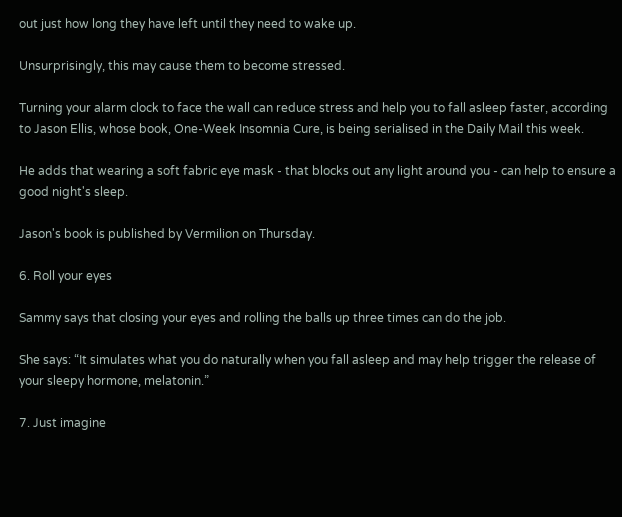out just how long they have left until they need to wake up.

Unsurprisingly, this may cause them to become stressed.

Turning your alarm clock to face the wall can reduce stress and help you to fall asleep faster, according to Jason Ellis, whose book, One-Week Insomnia Cure, is being serialised in the Daily Mail this week.

He adds that wearing a soft fabric eye mask - that blocks out any light around you - can help to ensure a good night's sleep.

Jason's book is published by Vermilion on Thursday.

6. Roll your eyes

Sammy says that closing your eyes and rolling the balls up three times can do the job.

She says: “It simulates what you do naturally when you fall asleep and may help trigger the release of your sleepy hormone, melatonin.”

7. Just imagine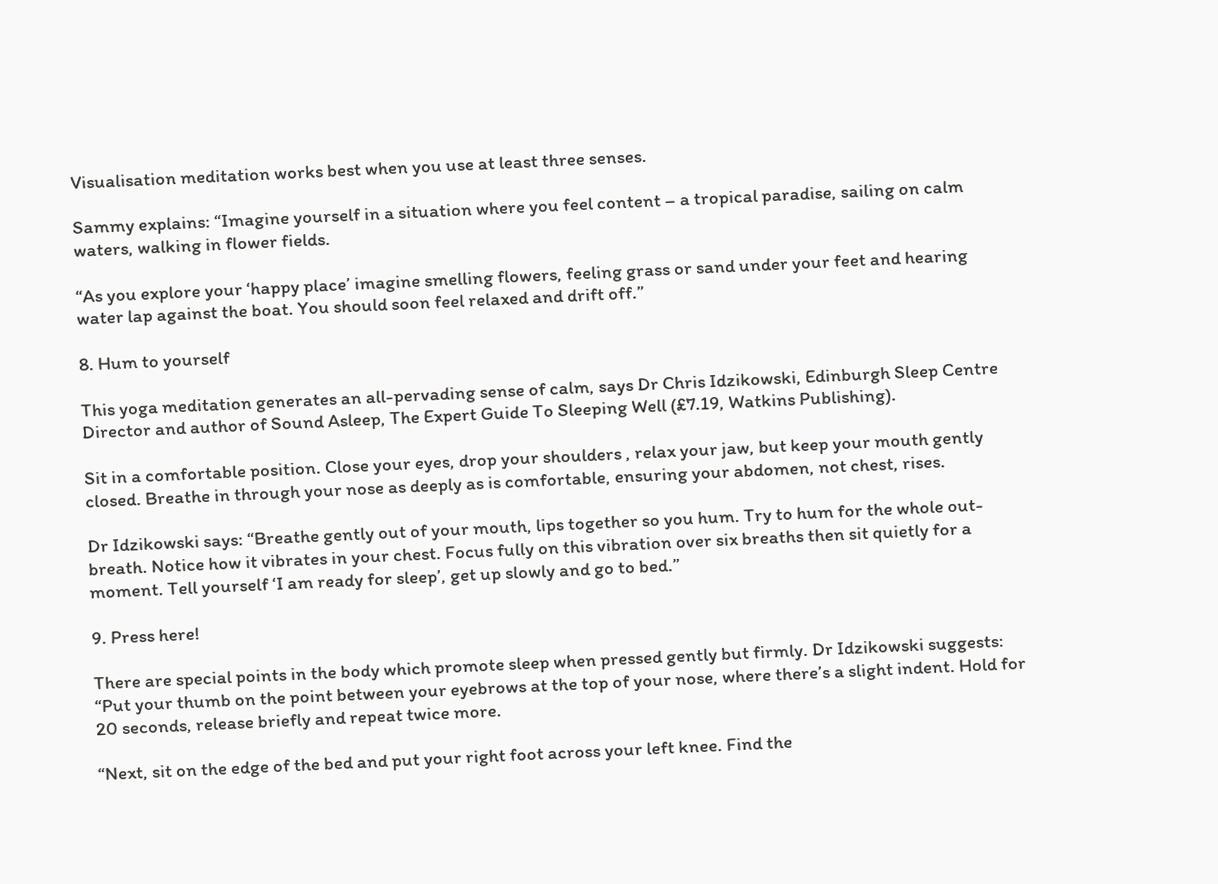Visualisation meditation works best when you use at least three senses.

Sammy explains: “Imagine yourself in a situation where you feel content – a tropical paradise, sailing on calm waters, walking in flower fields.

“As you explore your ‘happy place’ imagine smelling flowers, feeling grass or sand under your feet and hearing water lap against the boat. You should soon feel relaxed and drift off.”

8. Hum to yourself

This yoga meditation generates an all-pervading sense of calm, says Dr Chris Idzikowski, Edinburgh Sleep Centre Director and author of Sound Asleep, The Expert Guide To Sleeping Well (£7.19, Watkins Publishing).

Sit in a comfortable position. Close your eyes, drop your shoulders , relax your jaw, but keep your mouth gently closed. Breathe in through your nose as deeply as is comfortable, ensuring your abdomen, not chest, rises.

Dr Idzikowski says: “Breathe gently out of your mouth, lips together so you hum. Try to hum for the whole out-breath. Notice how it vibrates in your chest. Focus fully on this vibration over six breaths then sit quietly for a moment. Tell yourself ‘I am ready for sleep’, get up slowly and go to bed.”

9. Press here!

There are special points in the body which promote sleep when pressed gently but firmly. Dr Idzikowski suggests: “Put your thumb on the point between your eyebrows at the top of your nose, where there’s a slight indent. Hold for 20 seconds, release briefly and repeat twice more.

“Next, sit on the edge of the bed and put your right foot across your left knee. Find the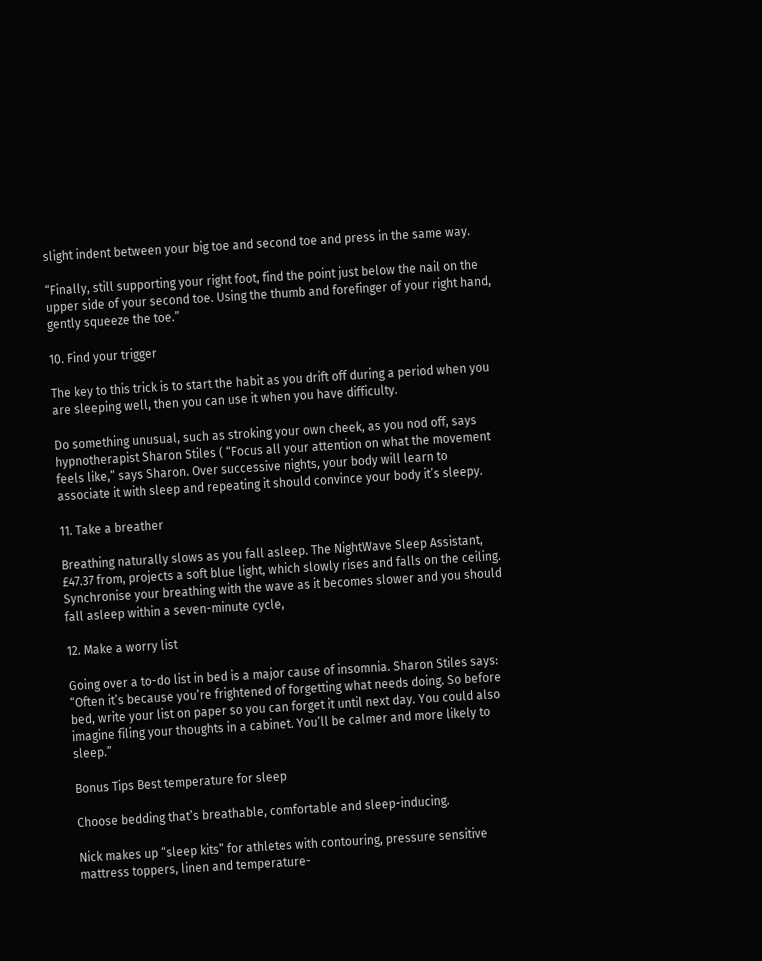slight indent between your big toe and second toe and press in the same way.

“Finally, still supporting your right foot, find the point just below the nail on the upper side of your second toe. Using the thumb and forefinger of your right hand, gently squeeze the toe.”

10. Find your trigger

The key to this trick is to start the habit as you drift off during a period when you are sleeping well, then you can use it when you have difficulty.

Do something unusual, such as stroking your own cheek, as you nod off, says hypnotherapist Sharon Stiles ( “Focus all your attention on what the movement feels like,” says Sharon. Over successive nights, your body will learn to associate it with sleep and repeating it should convince your body it’s sleepy.

11. Take a breather

Breathing naturally slows as you fall asleep. The NightWave Sleep Assistant, £47.37 from, projects a soft blue light, which slowly rises and falls on the ceiling. Synchronise your breathing with the wave as it becomes slower and you should fall asleep within a seven-minute cycle,

12. Make a worry list

Going over a to-do list in bed is a major cause of insomnia. Sharon Stiles says: “Often it’s because you’re frightened of forgetting what needs doing. So before bed, write your list on paper so you can forget it until next day. You could also imagine filing your thoughts in a cabinet. You’ll be calmer and more likely to sleep.”

Bonus Tips Best temperature for sleep

Choose bedding that’s breathable, comfortable and sleep-inducing.

Nick makes up “sleep kits” for athletes with contouring, pressure sensitive mattress toppers, linen and temperature-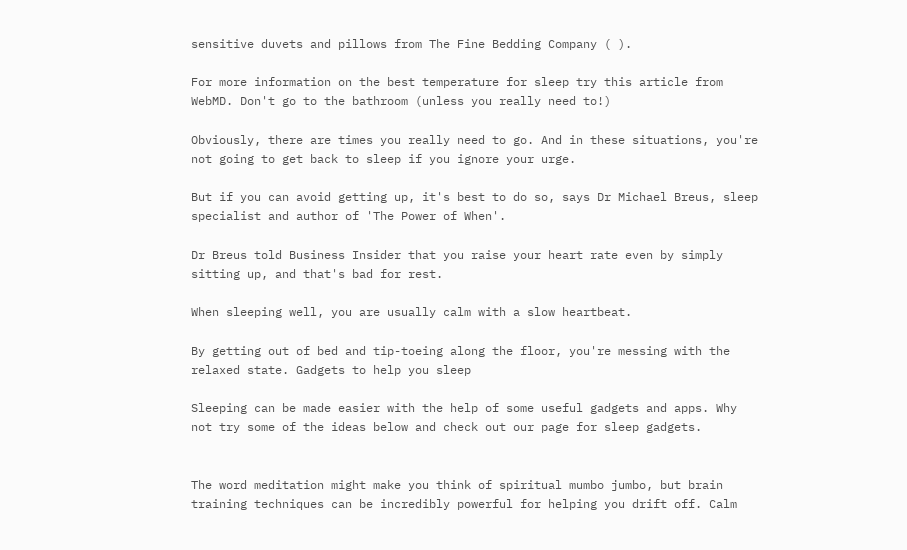sensitive duvets and pillows from The Fine Bedding Company ( ).

For more information on the best temperature for sleep try this article from WebMD. Don't go to the bathroom (unless you really need to!)

Obviously, there are times you really need to go. And in these situations, you're not going to get back to sleep if you ignore your urge.

But if you can avoid getting up, it's best to do so, says Dr Michael Breus, sleep specialist and author of 'The Power of When'.

Dr Breus told Business Insider that you raise your heart rate even by simply sitting up, and that's bad for rest.

When sleeping well, you are usually calm with a slow heartbeat.

By getting out of bed and tip-toeing along the floor, you're messing with the relaxed state. Gadgets to help you sleep

Sleeping can be made easier with the help of some useful gadgets and apps. Why not try some of the ideas below and check out our page for sleep gadgets.


The word meditation might make you think of spiritual mumbo jumbo, but brain training techniques can be incredibly powerful for helping you drift off. Calm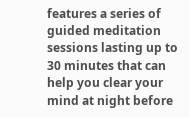features a series of guided meditation sessions lasting up to 30 minutes that can help you clear your mind at night before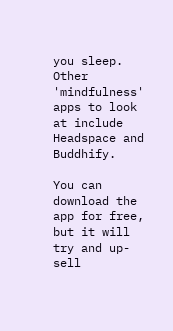you sleep. Other 'mindfulness' apps to look at include Headspace and Buddhify.

You can download the app for free, but it will try and up-sell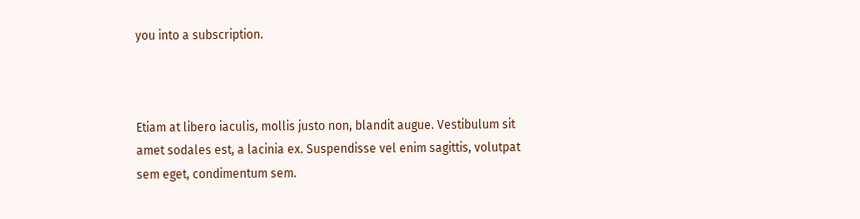you into a subscription.



Etiam at libero iaculis, mollis justo non, blandit augue. Vestibulum sit amet sodales est, a lacinia ex. Suspendisse vel enim sagittis, volutpat sem eget, condimentum sem.